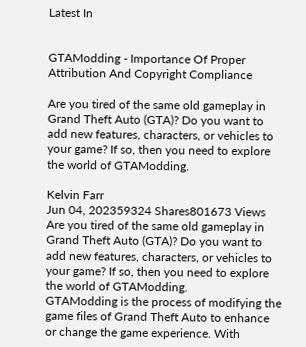Latest In


GTAModding - Importance Of Proper Attribution And Copyright Compliance

Are you tired of the same old gameplay in Grand Theft Auto (GTA)? Do you want to add new features, characters, or vehicles to your game? If so, then you need to explore the world of GTAModding.

Kelvin Farr
Jun 04, 202359324 Shares801673 Views
Are you tired of the same old gameplay in Grand Theft Auto (GTA)? Do you want to add new features, characters, or vehicles to your game? If so, then you need to explore the world of GTAModding.
GTAModding is the process of modifying the game files of Grand Theft Auto to enhance or change the game experience. With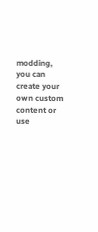modding, you can create your own custom content or use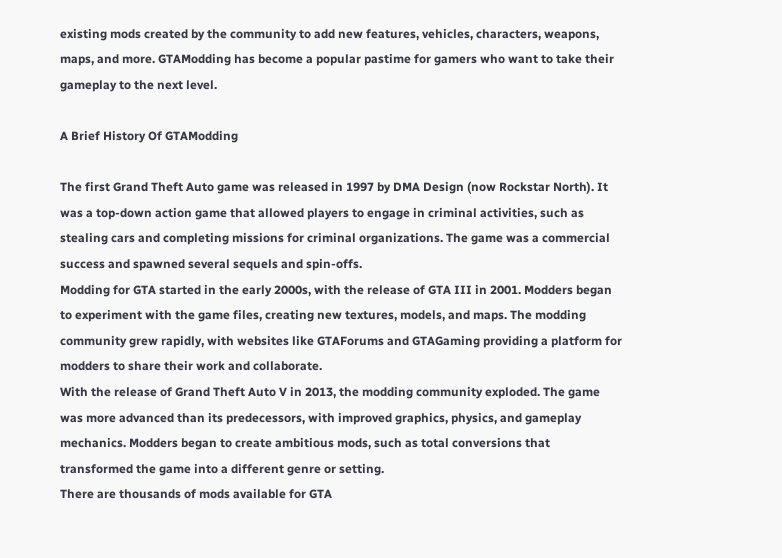existing mods created by the community to add new features, vehicles, characters, weapons, maps, and more. GTAModding has become a popular pastime for gamers who want to take their gameplay to the next level.

A Brief History Of GTAModding

The first Grand Theft Auto game was released in 1997 by DMA Design (now Rockstar North). It was a top-down action game that allowed players to engage in criminal activities, such as stealing cars and completing missions for criminal organizations. The game was a commercial success and spawned several sequels and spin-offs.
Modding for GTA started in the early 2000s, with the release of GTA III in 2001. Modders began to experiment with the game files, creating new textures, models, and maps. The modding community grew rapidly, with websites like GTAForums and GTAGaming providing a platform for modders to share their work and collaborate.
With the release of Grand Theft Auto V in 2013, the modding community exploded. The game was more advanced than its predecessors, with improved graphics, physics, and gameplay mechanics. Modders began to create ambitious mods, such as total conversions that transformed the game into a different genre or setting.
There are thousands of mods available for GTA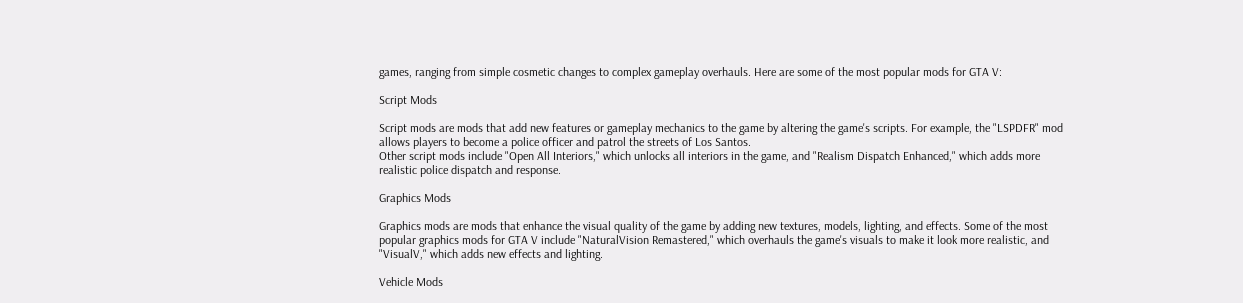games, ranging from simple cosmetic changes to complex gameplay overhauls. Here are some of the most popular mods for GTA V:

Script Mods

Script mods are mods that add new features or gameplay mechanics to the game by altering the game's scripts. For example, the "LSPDFR" mod allows players to become a police officer and patrol the streets of Los Santos.
Other script mods include "Open All Interiors," which unlocks all interiors in the game, and "Realism Dispatch Enhanced," which adds more realistic police dispatch and response.

Graphics Mods

Graphics mods are mods that enhance the visual quality of the game by adding new textures, models, lighting, and effects. Some of the most popular graphics mods for GTA V include "NaturalVision Remastered," which overhauls the game's visuals to make it look more realistic, and "VisualV," which adds new effects and lighting.

Vehicle Mods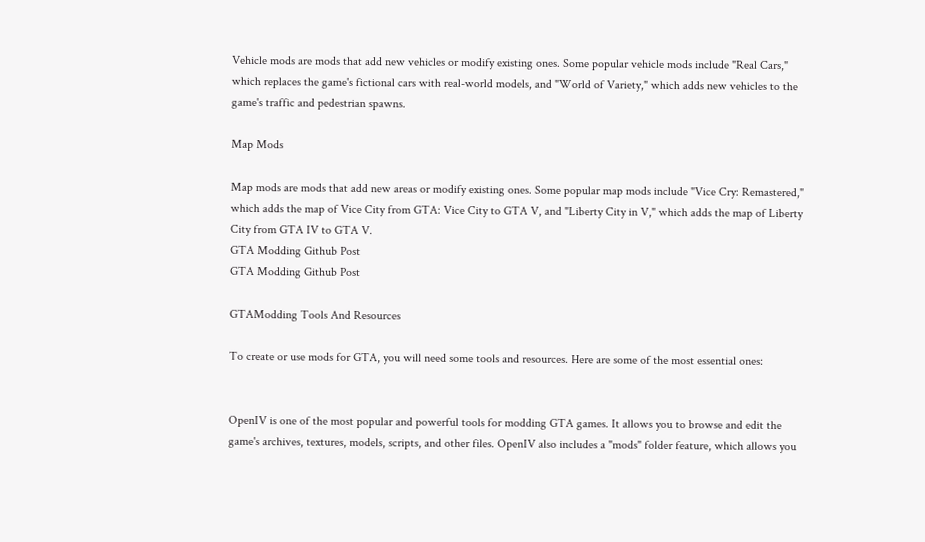Vehicle mods are mods that add new vehicles or modify existing ones. Some popular vehicle mods include "Real Cars," which replaces the game's fictional cars with real-world models, and "World of Variety," which adds new vehicles to the game's traffic and pedestrian spawns.

Map Mods

Map mods are mods that add new areas or modify existing ones. Some popular map mods include "Vice Cry: Remastered," which adds the map of Vice City from GTA: Vice City to GTA V, and "Liberty City in V," which adds the map of Liberty City from GTA IV to GTA V.
GTA Modding Github Post
GTA Modding Github Post

GTAModding Tools And Resources

To create or use mods for GTA, you will need some tools and resources. Here are some of the most essential ones:


OpenIV is one of the most popular and powerful tools for modding GTA games. It allows you to browse and edit the game's archives, textures, models, scripts, and other files. OpenIV also includes a "mods" folder feature, which allows you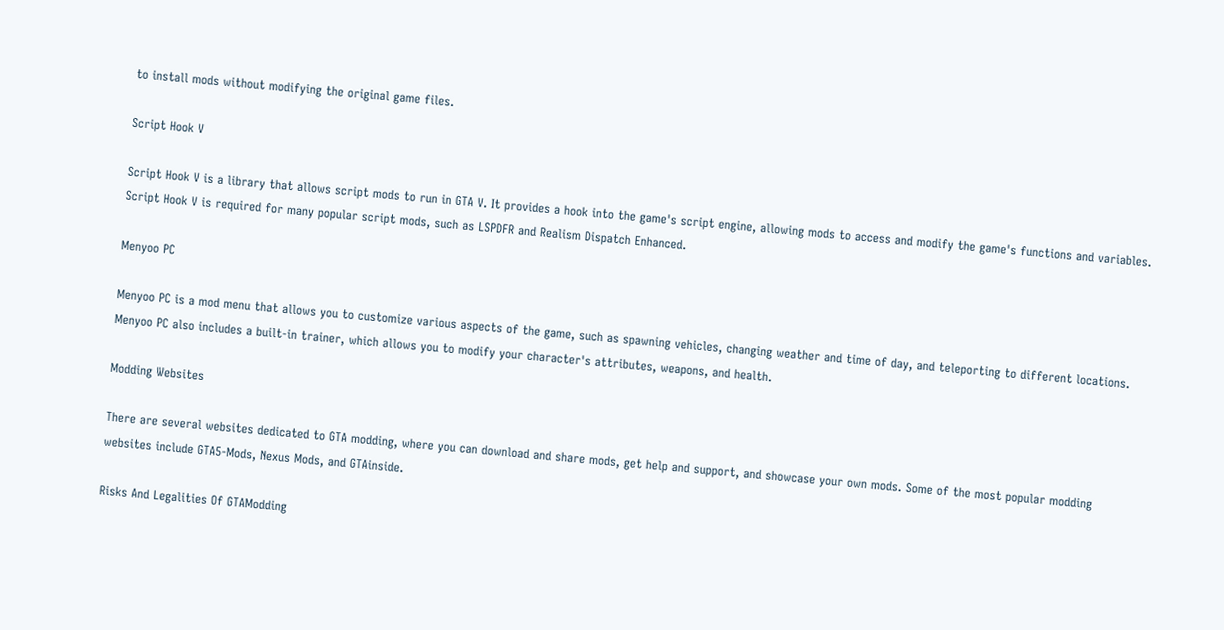to install mods without modifying the original game files.

Script Hook V

Script Hook V is a library that allows script mods to run in GTA V. It provides a hook into the game's script engine, allowing mods to access and modify the game's functions and variables. Script Hook V is required for many popular script mods, such as LSPDFR and Realism Dispatch Enhanced.

Menyoo PC

Menyoo PC is a mod menu that allows you to customize various aspects of the game, such as spawning vehicles, changing weather and time of day, and teleporting to different locations. Menyoo PC also includes a built-in trainer, which allows you to modify your character's attributes, weapons, and health.

Modding Websites

There are several websites dedicated to GTA modding, where you can download and share mods, get help and support, and showcase your own mods. Some of the most popular modding websites include GTA5-Mods, Nexus Mods, and GTAinside.

Risks And Legalities Of GTAModding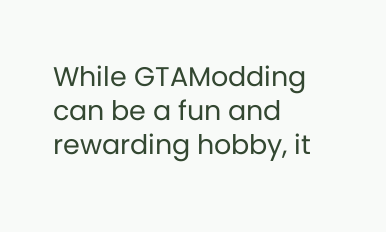While GTAModding can be a fun and rewarding hobby, it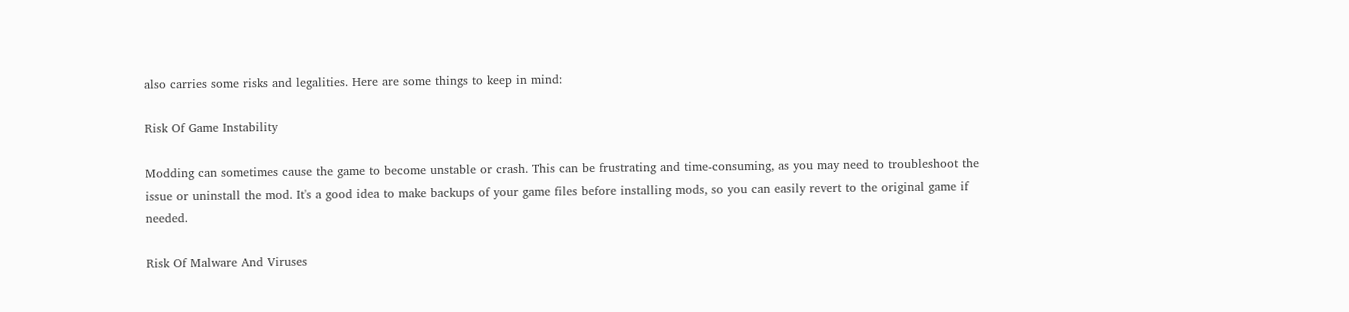also carries some risks and legalities. Here are some things to keep in mind:

Risk Of Game Instability

Modding can sometimes cause the game to become unstable or crash. This can be frustrating and time-consuming, as you may need to troubleshoot the issue or uninstall the mod. It's a good idea to make backups of your game files before installing mods, so you can easily revert to the original game if needed.

Risk Of Malware And Viruses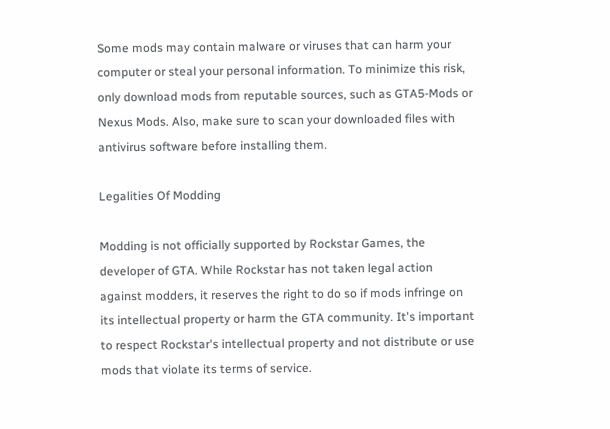Some mods may contain malware or viruses that can harm your computer or steal your personal information. To minimize this risk, only download mods from reputable sources, such as GTA5-Mods or Nexus Mods. Also, make sure to scan your downloaded files with antivirus software before installing them.

Legalities Of Modding

Modding is not officially supported by Rockstar Games, the developer of GTA. While Rockstar has not taken legal action against modders, it reserves the right to do so if mods infringe on its intellectual property or harm the GTA community. It's important to respect Rockstar's intellectual property and not distribute or use mods that violate its terms of service.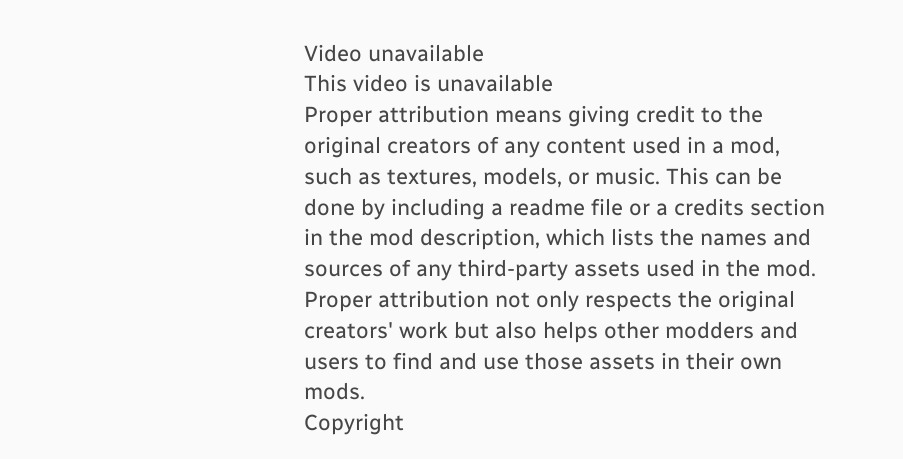Video unavailable
This video is unavailable
Proper attribution means giving credit to the original creators of any content used in a mod, such as textures, models, or music. This can be done by including a readme file or a credits section in the mod description, which lists the names and sources of any third-party assets used in the mod.
Proper attribution not only respects the original creators' work but also helps other modders and users to find and use those assets in their own mods.
Copyright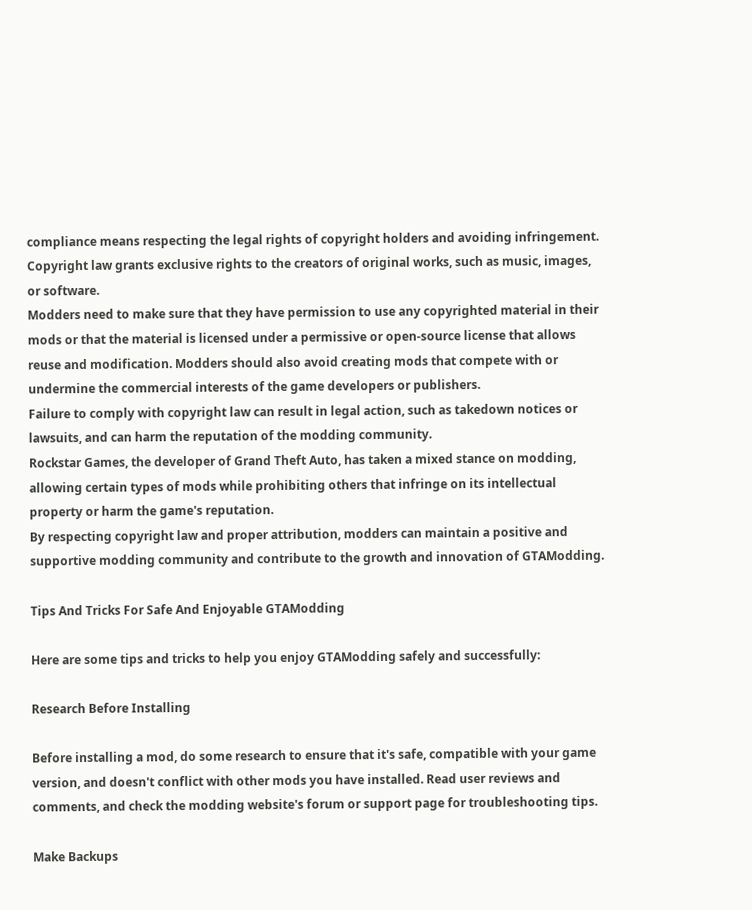compliance means respecting the legal rights of copyright holders and avoiding infringement. Copyright law grants exclusive rights to the creators of original works, such as music, images, or software.
Modders need to make sure that they have permission to use any copyrighted material in their mods or that the material is licensed under a permissive or open-source license that allows reuse and modification. Modders should also avoid creating mods that compete with or undermine the commercial interests of the game developers or publishers.
Failure to comply with copyright law can result in legal action, such as takedown notices or lawsuits, and can harm the reputation of the modding community.
Rockstar Games, the developer of Grand Theft Auto, has taken a mixed stance on modding, allowing certain types of mods while prohibiting others that infringe on its intellectual property or harm the game's reputation.
By respecting copyright law and proper attribution, modders can maintain a positive and supportive modding community and contribute to the growth and innovation of GTAModding.

Tips And Tricks For Safe And Enjoyable GTAModding

Here are some tips and tricks to help you enjoy GTAModding safely and successfully:

Research Before Installing

Before installing a mod, do some research to ensure that it's safe, compatible with your game version, and doesn't conflict with other mods you have installed. Read user reviews and comments, and check the modding website's forum or support page for troubleshooting tips.

Make Backups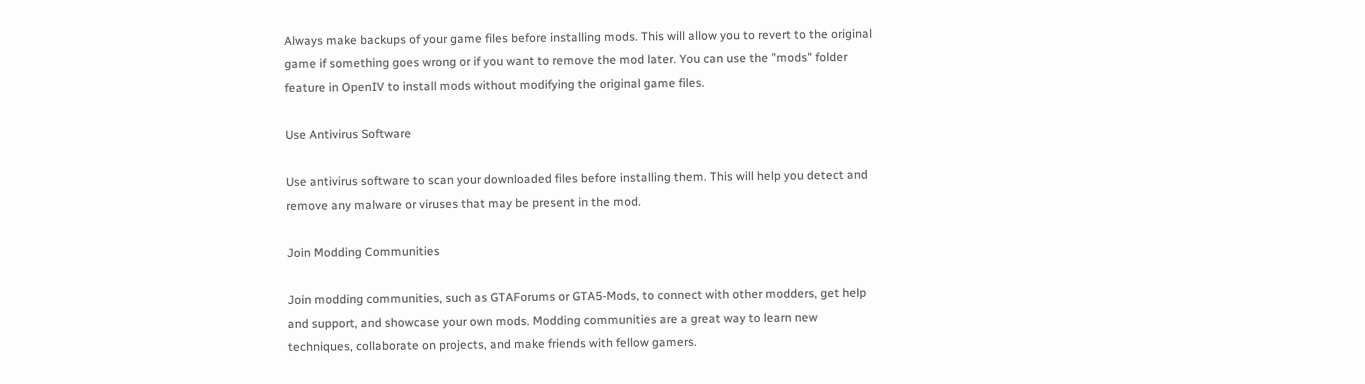Always make backups of your game files before installing mods. This will allow you to revert to the original game if something goes wrong or if you want to remove the mod later. You can use the "mods" folder feature in OpenIV to install mods without modifying the original game files.

Use Antivirus Software

Use antivirus software to scan your downloaded files before installing them. This will help you detect and remove any malware or viruses that may be present in the mod.

Join Modding Communities

Join modding communities, such as GTAForums or GTA5-Mods, to connect with other modders, get help and support, and showcase your own mods. Modding communities are a great way to learn new techniques, collaborate on projects, and make friends with fellow gamers.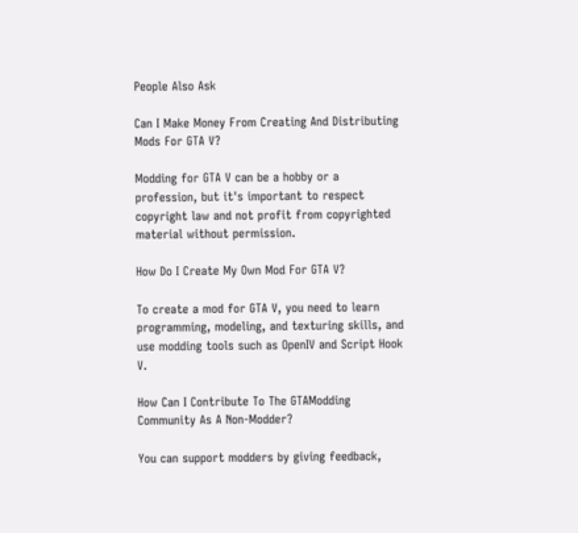People Also Ask

Can I Make Money From Creating And Distributing Mods For GTA V?

Modding for GTA V can be a hobby or a profession, but it's important to respect copyright law and not profit from copyrighted material without permission.

How Do I Create My Own Mod For GTA V?

To create a mod for GTA V, you need to learn programming, modeling, and texturing skills, and use modding tools such as OpenIV and Script Hook V.

How Can I Contribute To The GTAModding Community As A Non-Modder?

You can support modders by giving feedback,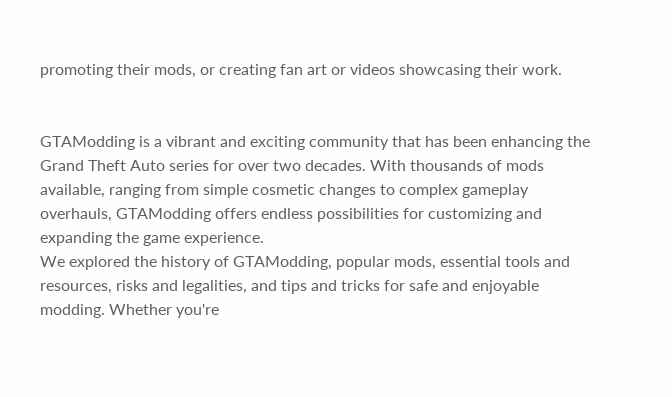promoting their mods, or creating fan art or videos showcasing their work.


GTAModding is a vibrant and exciting community that has been enhancing the Grand Theft Auto series for over two decades. With thousands of mods available, ranging from simple cosmetic changes to complex gameplay overhauls, GTAModding offers endless possibilities for customizing and expanding the game experience.
We explored the history of GTAModding, popular mods, essential tools and resources, risks and legalities, and tips and tricks for safe and enjoyable modding. Whether you're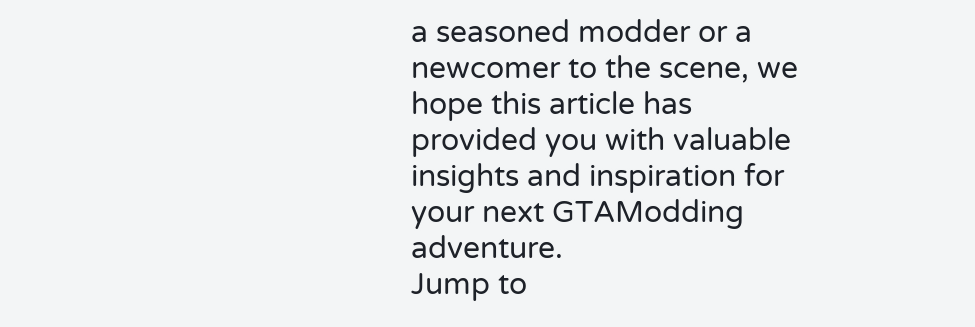a seasoned modder or a newcomer to the scene, we hope this article has provided you with valuable insights and inspiration for your next GTAModding adventure.
Jump to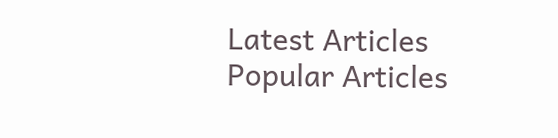Latest Articles
Popular Articles